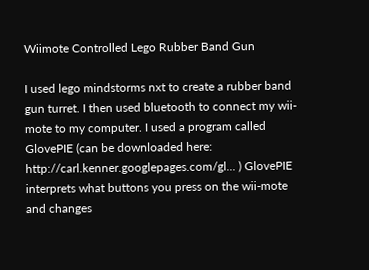Wiimote Controlled Lego Rubber Band Gun

I used lego mindstorms nxt to create a rubber band gun turret. I then used bluetooth to connect my wii-mote to my computer. I used a program called GlovePIE (can be downloaded here: http://carl.kenner.googlepages.com/gl... ) GlovePIE interprets what buttons you press on the wii-mote and changes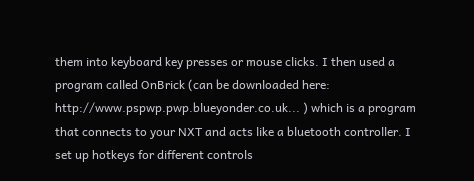them into keyboard key presses or mouse clicks. I then used a program called OnBrick (can be downloaded here: http://www.pspwp.pwp.blueyonder.co.uk... ) which is a program that connects to your NXT and acts like a bluetooth controller. I set up hotkeys for different controls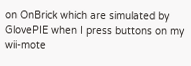on OnBrick which are simulated by GlovePIE when I press buttons on my wii-mote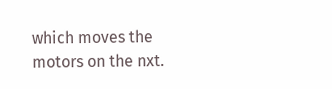which moves the motors on the nxt.